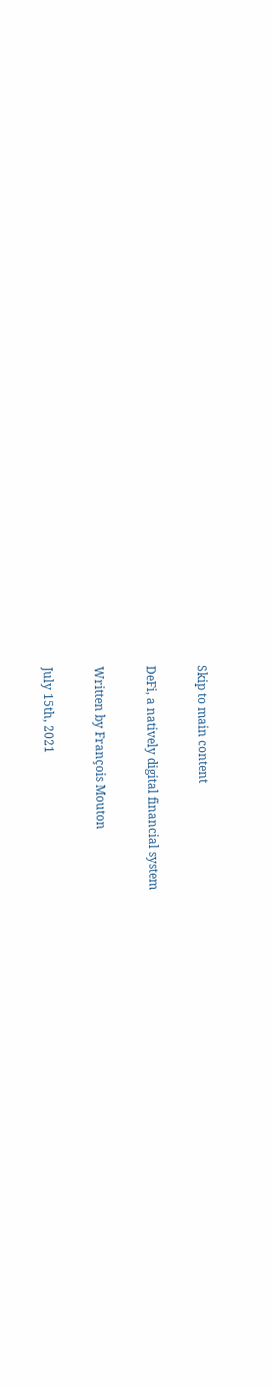Skip to main content

DeFi, a natively digital financial system

Written by François Mouton

July 15th, 2021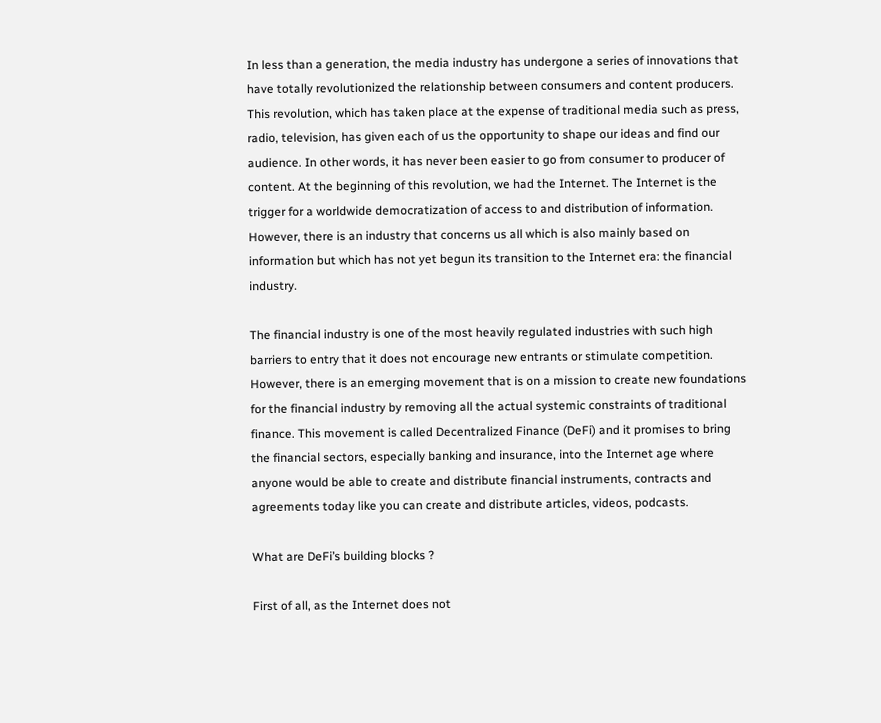In less than a generation, the media industry has undergone a series of innovations that have totally revolutionized the relationship between consumers and content producers. This revolution, which has taken place at the expense of traditional media such as press, radio, television, has given each of us the opportunity to shape our ideas and find our audience. In other words, it has never been easier to go from consumer to producer of content. At the beginning of this revolution, we had the Internet. The Internet is the trigger for a worldwide democratization of access to and distribution of information. However, there is an industry that concerns us all which is also mainly based on information but which has not yet begun its transition to the Internet era: the financial industry.

The financial industry is one of the most heavily regulated industries with such high barriers to entry that it does not encourage new entrants or stimulate competition. However, there is an emerging movement that is on a mission to create new foundations for the financial industry by removing all the actual systemic constraints of traditional finance. This movement is called Decentralized Finance (DeFi) and it promises to bring the financial sectors, especially banking and insurance, into the Internet age where anyone would be able to create and distribute financial instruments, contracts and agreements today like you can create and distribute articles, videos, podcasts.

What are DeFi’s building blocks ?

First of all, as the Internet does not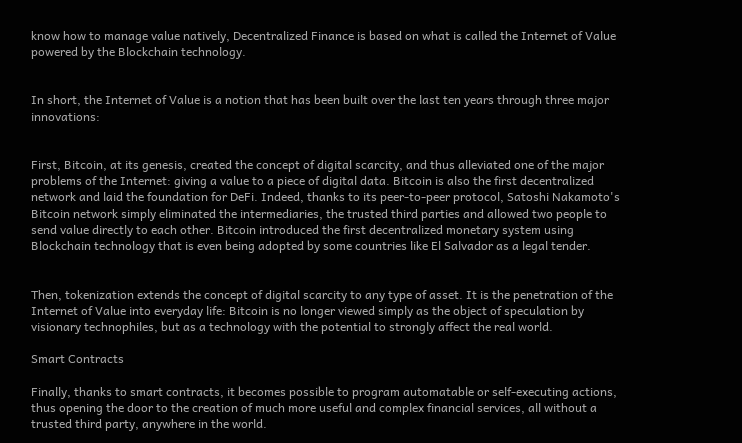know how to manage value natively, Decentralized Finance is based on what is called the Internet of Value powered by the Blockchain technology.


In short, the Internet of Value is a notion that has been built over the last ten years through three major innovations:


First, Bitcoin, at its genesis, created the concept of digital scarcity, and thus alleviated one of the major problems of the Internet: giving a value to a piece of digital data. Bitcoin is also the first decentralized network and laid the foundation for DeFi. Indeed, thanks to its peer-to-peer protocol, Satoshi Nakamoto's Bitcoin network simply eliminated the intermediaries, the trusted third parties and allowed two people to send value directly to each other. Bitcoin introduced the first decentralized monetary system using Blockchain technology that is even being adopted by some countries like El Salvador as a legal tender.


Then, tokenization extends the concept of digital scarcity to any type of asset. It is the penetration of the Internet of Value into everyday life: Bitcoin is no longer viewed simply as the object of speculation by visionary technophiles, but as a technology with the potential to strongly affect the real world.

Smart Contracts

Finally, thanks to smart contracts, it becomes possible to program automatable or self-executing actions, thus opening the door to the creation of much more useful and complex financial services, all without a trusted third party, anywhere in the world.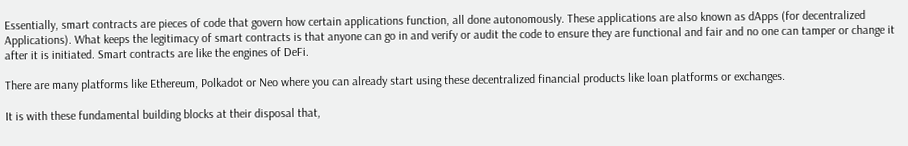Essentially, smart contracts are pieces of code that govern how certain applications function, all done autonomously. These applications are also known as dApps (for decentralized Applications). What keeps the legitimacy of smart contracts is that anyone can go in and verify or audit the code to ensure they are functional and fair and no one can tamper or change it after it is initiated. Smart contracts are like the engines of DeFi.

There are many platforms like Ethereum, Polkadot or Neo where you can already start using these decentralized financial products like loan platforms or exchanges.

It is with these fundamental building blocks at their disposal that,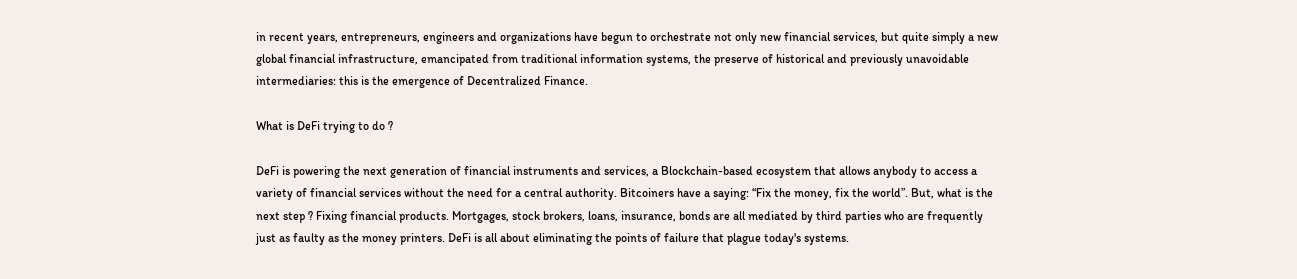in recent years, entrepreneurs, engineers and organizations have begun to orchestrate not only new financial services, but quite simply a new global financial infrastructure, emancipated from traditional information systems, the preserve of historical and previously unavoidable intermediaries: this is the emergence of Decentralized Finance.

What is DeFi trying to do ?

DeFi is powering the next generation of financial instruments and services, a Blockchain-based ecosystem that allows anybody to access a variety of financial services without the need for a central authority. Bitcoiners have a saying: “Fix the money, fix the world”. But, what is the next step ? Fixing financial products. Mortgages, stock brokers, loans, insurance, bonds are all mediated by third parties who are frequently just as faulty as the money printers. DeFi is all about eliminating the points of failure that plague today's systems.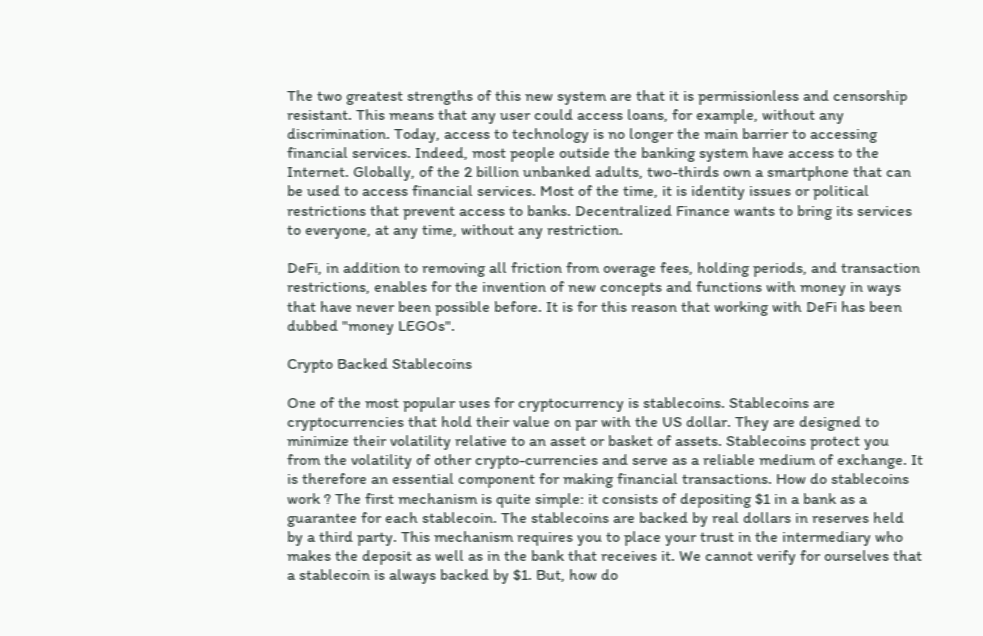The two greatest strengths of this new system are that it is permissionless and censorship resistant. This means that any user could access loans, for example, without any discrimination. Today, access to technology is no longer the main barrier to accessing financial services. Indeed, most people outside the banking system have access to the Internet. Globally, of the 2 billion unbanked adults, two-thirds own a smartphone that can be used to access financial services. Most of the time, it is identity issues or political restrictions that prevent access to banks. Decentralized Finance wants to bring its services to everyone, at any time, without any restriction.

DeFi, in addition to removing all friction from overage fees, holding periods, and transaction restrictions, enables for the invention of new concepts and functions with money in ways that have never been possible before. It is for this reason that working with DeFi has been dubbed "money LEGOs".

Crypto Backed Stablecoins

One of the most popular uses for cryptocurrency is stablecoins. Stablecoins are cryptocurrencies that hold their value on par with the US dollar. They are designed to minimize their volatility relative to an asset or basket of assets. Stablecoins protect you from the volatility of other crypto-currencies and serve as a reliable medium of exchange. It is therefore an essential component for making financial transactions. How do stablecoins work ? The first mechanism is quite simple: it consists of depositing $1 in a bank as a guarantee for each stablecoin. The stablecoins are backed by real dollars in reserves held by a third party. This mechanism requires you to place your trust in the intermediary who makes the deposit as well as in the bank that receives it. We cannot verify for ourselves that a stablecoin is always backed by $1. But, how do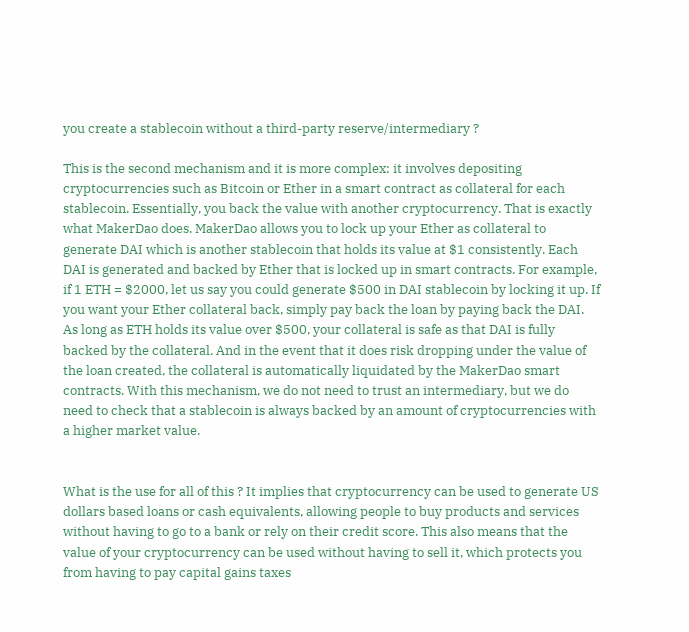you create a stablecoin without a third-party reserve/intermediary ?

This is the second mechanism and it is more complex: it involves depositing cryptocurrencies such as Bitcoin or Ether in a smart contract as collateral for each stablecoin. Essentially, you back the value with another cryptocurrency. That is exactly what MakerDao does. MakerDao allows you to lock up your Ether as collateral to generate DAI which is another stablecoin that holds its value at $1 consistently. Each DAI is generated and backed by Ether that is locked up in smart contracts. For example, if 1 ETH = $2000, let us say you could generate $500 in DAI stablecoin by locking it up. If you want your Ether collateral back, simply pay back the loan by paying back the DAI. As long as ETH holds its value over $500, your collateral is safe as that DAI is fully backed by the collateral. And in the event that it does risk dropping under the value of the loan created, the collateral is automatically liquidated by the MakerDao smart contracts. With this mechanism, we do not need to trust an intermediary, but we do need to check that a stablecoin is always backed by an amount of cryptocurrencies with a higher market value.


What is the use for all of this ? It implies that cryptocurrency can be used to generate US dollars based loans or cash equivalents, allowing people to buy products and services without having to go to a bank or rely on their credit score. This also means that the value of your cryptocurrency can be used without having to sell it, which protects you from having to pay capital gains taxes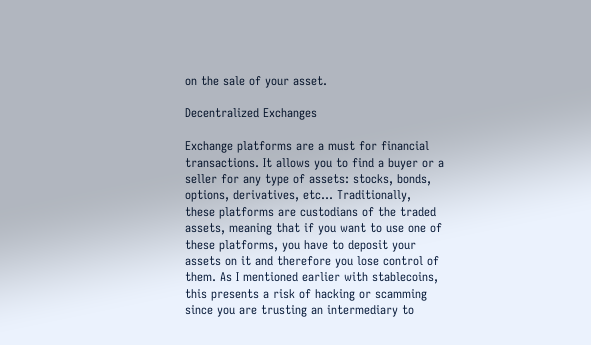on the sale of your asset.

Decentralized Exchanges

Exchange platforms are a must for financial transactions. It allows you to find a buyer or a seller for any type of assets: stocks, bonds, options, derivatives, etc... Traditionally, these platforms are custodians of the traded assets, meaning that if you want to use one of these platforms, you have to deposit your assets on it and therefore you lose control of them. As I mentioned earlier with stablecoins, this presents a risk of hacking or scamming since you are trusting an intermediary to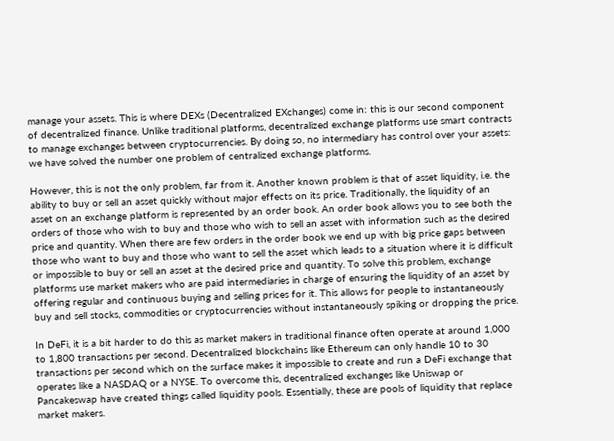manage your assets. This is where DEXs (Decentralized EXchanges) come in: this is our second component of decentralized finance. Unlike traditional platforms, decentralized exchange platforms use smart contracts to manage exchanges between cryptocurrencies. By doing so, no intermediary has control over your assets: we have solved the number one problem of centralized exchange platforms.

However, this is not the only problem, far from it. Another known problem is that of asset liquidity, i.e. the ability to buy or sell an asset quickly without major effects on its price. Traditionally, the liquidity of an asset on an exchange platform is represented by an order book. An order book allows you to see both the orders of those who wish to buy and those who wish to sell an asset with information such as the desired price and quantity. When there are few orders in the order book we end up with big price gaps between those who want to buy and those who want to sell the asset which leads to a situation where it is difficult or impossible to buy or sell an asset at the desired price and quantity. To solve this problem, exchange platforms use market makers who are paid intermediaries in charge of ensuring the liquidity of an asset by offering regular and continuous buying and selling prices for it. This allows for people to instantaneously buy and sell stocks, commodities or cryptocurrencies without instantaneously spiking or dropping the price.

In DeFi, it is a bit harder to do this as market makers in traditional finance often operate at around 1,000 to 1,800 transactions per second. Decentralized blockchains like Ethereum can only handle 10 to 30 transactions per second which on the surface makes it impossible to create and run a DeFi exchange that operates like a NASDAQ or a NYSE. To overcome this, decentralized exchanges like Uniswap or Pancakeswap have created things called liquidity pools. Essentially, these are pools of liquidity that replace market makers.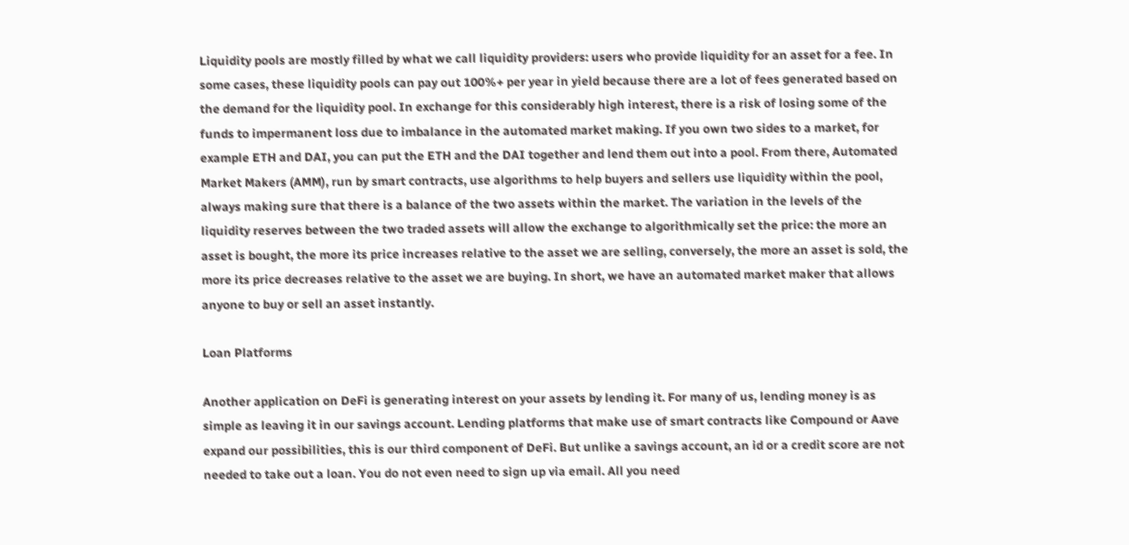Liquidity pools are mostly filled by what we call liquidity providers: users who provide liquidity for an asset for a fee. In some cases, these liquidity pools can pay out 100%+ per year in yield because there are a lot of fees generated based on the demand for the liquidity pool. In exchange for this considerably high interest, there is a risk of losing some of the funds to impermanent loss due to imbalance in the automated market making. If you own two sides to a market, for example ETH and DAI, you can put the ETH and the DAI together and lend them out into a pool. From there, Automated Market Makers (AMM), run by smart contracts, use algorithms to help buyers and sellers use liquidity within the pool, always making sure that there is a balance of the two assets within the market. The variation in the levels of the liquidity reserves between the two traded assets will allow the exchange to algorithmically set the price: the more an asset is bought, the more its price increases relative to the asset we are selling, conversely, the more an asset is sold, the more its price decreases relative to the asset we are buying. In short, we have an automated market maker that allows anyone to buy or sell an asset instantly.

Loan Platforms

Another application on DeFi is generating interest on your assets by lending it. For many of us, lending money is as simple as leaving it in our savings account. Lending platforms that make use of smart contracts like Compound or Aave expand our possibilities, this is our third component of DeFi. But unlike a savings account, an id or a credit score are not needed to take out a loan. You do not even need to sign up via email. All you need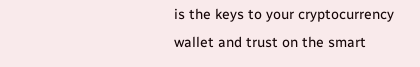is the keys to your cryptocurrency wallet and trust on the smart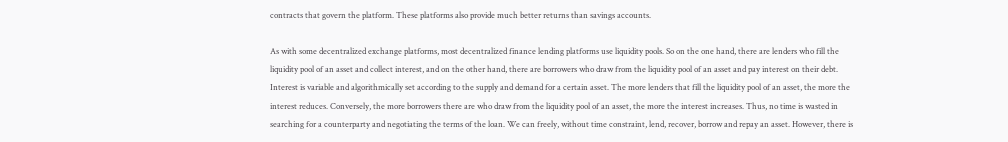contracts that govern the platform. These platforms also provide much better returns than savings accounts.

As with some decentralized exchange platforms, most decentralized finance lending platforms use liquidity pools. So on the one hand, there are lenders who fill the liquidity pool of an asset and collect interest, and on the other hand, there are borrowers who draw from the liquidity pool of an asset and pay interest on their debt. Interest is variable and algorithmically set according to the supply and demand for a certain asset. The more lenders that fill the liquidity pool of an asset, the more the interest reduces. Conversely, the more borrowers there are who draw from the liquidity pool of an asset, the more the interest increases. Thus, no time is wasted in searching for a counterparty and negotiating the terms of the loan. We can freely, without time constraint, lend, recover, borrow and repay an asset. However, there is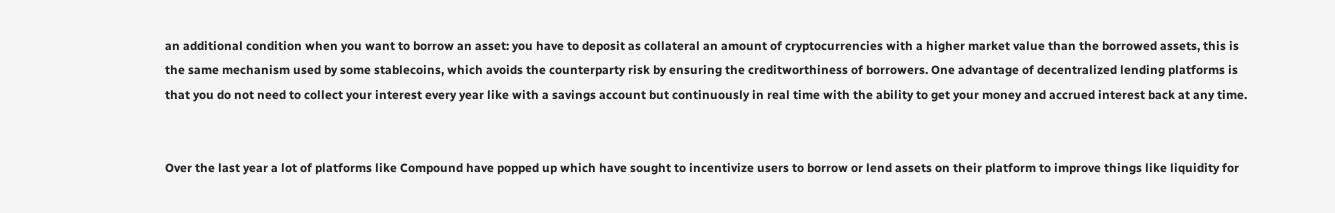an additional condition when you want to borrow an asset: you have to deposit as collateral an amount of cryptocurrencies with a higher market value than the borrowed assets, this is the same mechanism used by some stablecoins, which avoids the counterparty risk by ensuring the creditworthiness of borrowers. One advantage of decentralized lending platforms is that you do not need to collect your interest every year like with a savings account but continuously in real time with the ability to get your money and accrued interest back at any time.


Over the last year a lot of platforms like Compound have popped up which have sought to incentivize users to borrow or lend assets on their platform to improve things like liquidity for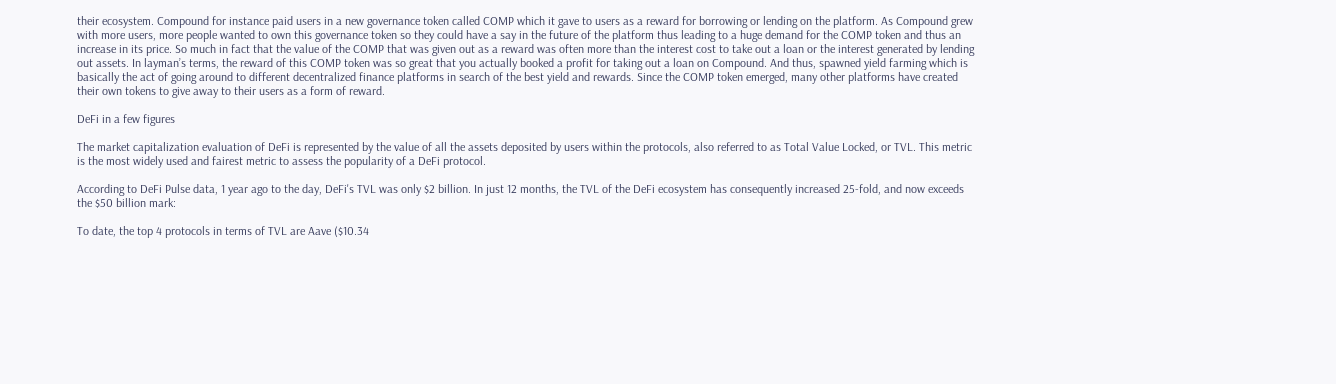their ecosystem. Compound for instance paid users in a new governance token called COMP which it gave to users as a reward for borrowing or lending on the platform. As Compound grew with more users, more people wanted to own this governance token so they could have a say in the future of the platform thus leading to a huge demand for the COMP token and thus an increase in its price. So much in fact that the value of the COMP that was given out as a reward was often more than the interest cost to take out a loan or the interest generated by lending out assets. In layman’s terms, the reward of this COMP token was so great that you actually booked a profit for taking out a loan on Compound. And thus, spawned yield farming which is basically the act of going around to different decentralized finance platforms in search of the best yield and rewards. Since the COMP token emerged, many other platforms have created their own tokens to give away to their users as a form of reward.

DeFi in a few figures

The market capitalization evaluation of DeFi is represented by the value of all the assets deposited by users within the protocols, also referred to as Total Value Locked, or TVL. This metric is the most widely used and fairest metric to assess the popularity of a DeFi protocol.

According to DeFi Pulse data, 1 year ago to the day, DeFi's TVL was only $2 billion. In just 12 months, the TVL of the DeFi ecosystem has consequently increased 25-fold, and now exceeds the $50 billion mark:

To date, the top 4 protocols in terms of TVL are Aave ($10.34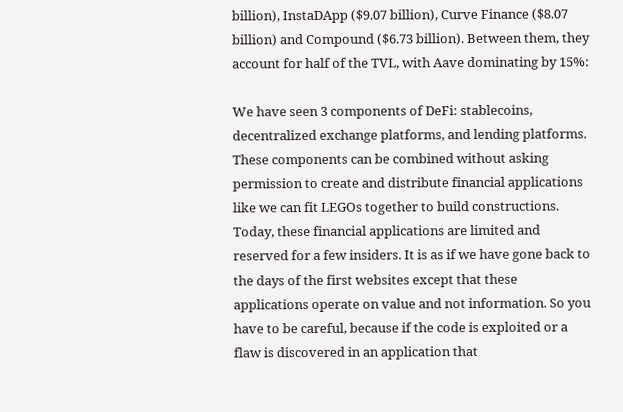billion), InstaDApp ($9.07 billion), Curve Finance ($8.07 billion) and Compound ($6.73 billion). Between them, they account for half of the TVL, with Aave dominating by 15%:

We have seen 3 components of DeFi: stablecoins, decentralized exchange platforms, and lending platforms. These components can be combined without asking permission to create and distribute financial applications like we can fit LEGOs together to build constructions. Today, these financial applications are limited and reserved for a few insiders. It is as if we have gone back to the days of the first websites except that these applications operate on value and not information. So you have to be careful, because if the code is exploited or a flaw is discovered in an application that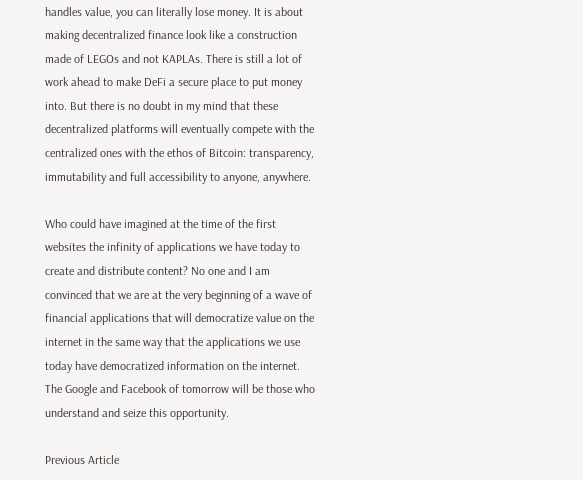handles value, you can literally lose money. It is about making decentralized finance look like a construction made of LEGOs and not KAPLAs. There is still a lot of work ahead to make DeFi a secure place to put money into. But there is no doubt in my mind that these decentralized platforms will eventually compete with the centralized ones with the ethos of Bitcoin: transparency, immutability and full accessibility to anyone, anywhere.

Who could have imagined at the time of the first websites the infinity of applications we have today to create and distribute content? No one and I am convinced that we are at the very beginning of a wave of financial applications that will democratize value on the internet in the same way that the applications we use today have democratized information on the internet. The Google and Facebook of tomorrow will be those who understand and seize this opportunity.

Previous Article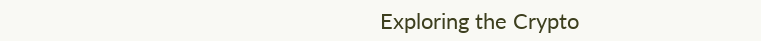Exploring the Crypto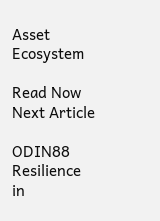Asset Ecosystem

Read Now
Next Article

ODIN88 Resilience in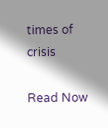times of crisis

Read Now